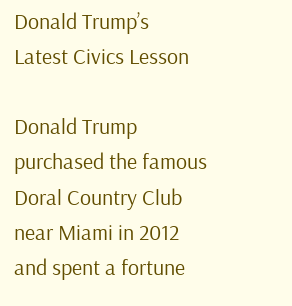Donald Trump’s Latest Civics Lesson

Donald Trump purchased the famous Doral Country Club near Miami in 2012 and spent a fortune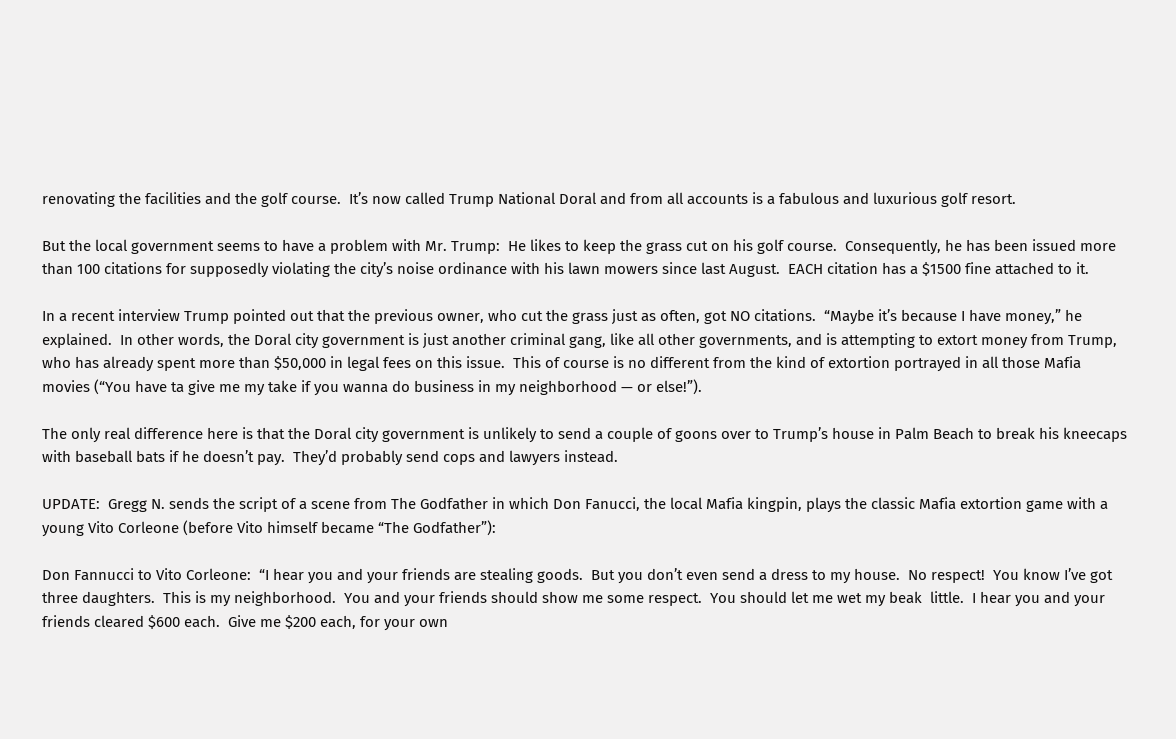renovating the facilities and the golf course.  It’s now called Trump National Doral and from all accounts is a fabulous and luxurious golf resort.

But the local government seems to have a problem with Mr. Trump:  He likes to keep the grass cut on his golf course.  Consequently, he has been issued more than 100 citations for supposedly violating the city’s noise ordinance with his lawn mowers since last August.  EACH citation has a $1500 fine attached to it.

In a recent interview Trump pointed out that the previous owner, who cut the grass just as often, got NO citations.  “Maybe it’s because I have money,” he explained.  In other words, the Doral city government is just another criminal gang, like all other governments, and is attempting to extort money from Trump, who has already spent more than $50,000 in legal fees on this issue.  This of course is no different from the kind of extortion portrayed in all those Mafia movies (“You have ta give me my take if you wanna do business in my neighborhood — or else!”).

The only real difference here is that the Doral city government is unlikely to send a couple of goons over to Trump’s house in Palm Beach to break his kneecaps with baseball bats if he doesn’t pay.  They’d probably send cops and lawyers instead.

UPDATE:  Gregg N. sends the script of a scene from The Godfather in which Don Fanucci, the local Mafia kingpin, plays the classic Mafia extortion game with a young Vito Corleone (before Vito himself became “The Godfather”):

Don Fannucci to Vito Corleone:  “I hear you and your friends are stealing goods.  But you don’t even send a dress to my house.  No respect!  You know I’ve got three daughters.  This is my neighborhood.  You and your friends should show me some respect.  You should let me wet my beak  little.  I hear you and your friends cleared $600 each.  Give me $200 each, for your own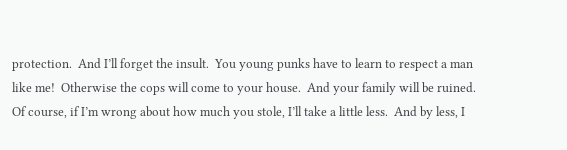protection.  And I’ll forget the insult.  You young punks have to learn to respect a man like me!  Otherwise the cops will come to your house.  And your family will be ruined.  Of course, if I’m wrong about how much you stole, I’ll take a little less.  And by less, I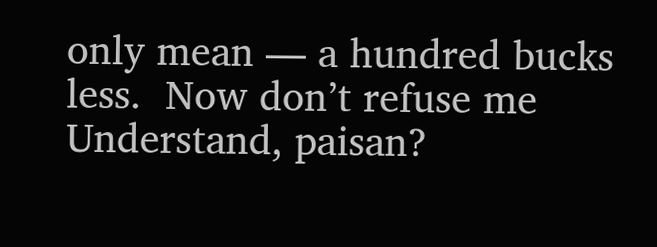only mean — a hundred bucks less.  Now don’t refuse me  Understand, paisan?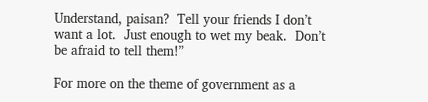Understand, paisan?  Tell your friends I don’t want a lot.  Just enough to wet my beak.  Don’t be afraid to tell them!”

For more on the theme of government as a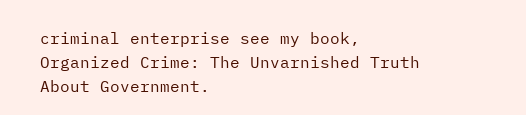criminal enterprise see my book, Organized Crime: The Unvarnished Truth About Government.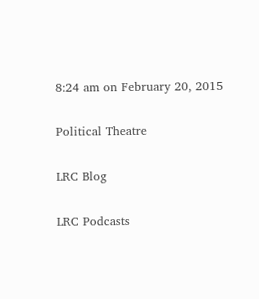8:24 am on February 20, 2015

Political Theatre

LRC Blog

LRC Podcasts